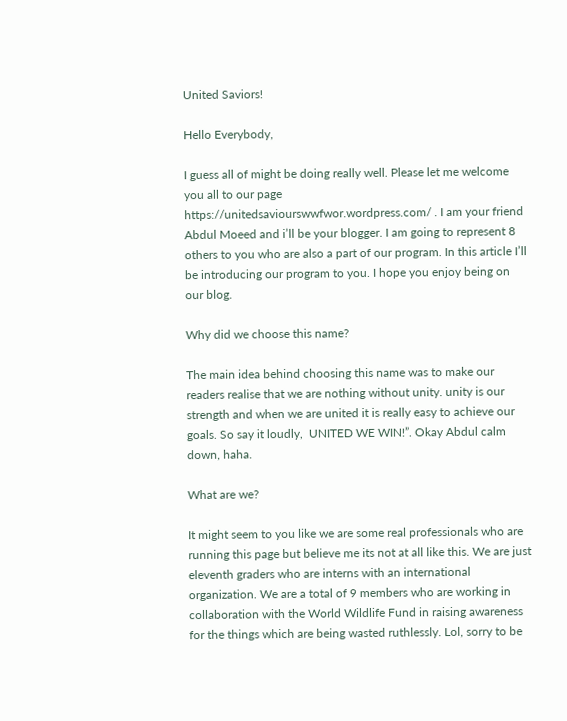United Saviors!

Hello Everybody,

I guess all of might be doing really well. Please let me welcome you all to our page https://unitedsaviourswwfwor.wordpress.com/ . I am your friend Abdul Moeed and i’ll be your blogger. I am going to represent 8 others to you who are also a part of our program. In this article I’ll be introducing our program to you. I hope you enjoy being on our blog.

Why did we choose this name?

The main idea behind choosing this name was to make our readers realise that we are nothing without unity. unity is our strength and when we are united it is really easy to achieve our goals. So say it loudly,  UNITED WE WIN!”. Okay Abdul calm down, haha.

What are we?

It might seem to you like we are some real professionals who are running this page but believe me its not at all like this. We are just eleventh graders who are interns with an international organization. We are a total of 9 members who are working in collaboration with the World Wildlife Fund in raising awareness for the things which are being wasted ruthlessly. Lol, sorry to be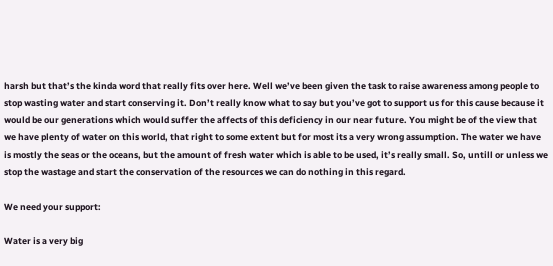harsh but that’s the kinda word that really fits over here. Well we’ve been given the task to raise awareness among people to stop wasting water and start conserving it. Don’t really know what to say but you’ve got to support us for this cause because it would be our generations which would suffer the affects of this deficiency in our near future. You might be of the view that we have plenty of water on this world, that right to some extent but for most its a very wrong assumption. The water we have is mostly the seas or the oceans, but the amount of fresh water which is able to be used, it’s really small. So, untill or unless we stop the wastage and start the conservation of the resources we can do nothing in this regard.

We need your support:

Water is a very big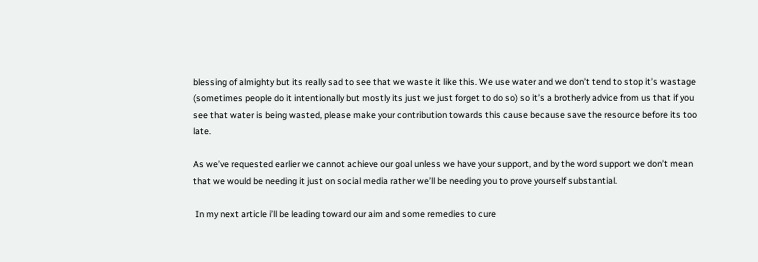blessing of almighty but its really sad to see that we waste it like this. We use water and we don’t tend to stop it’s wastage (sometimes people do it intentionally but mostly its just we just forget to do so) so it’s a brotherly advice from us that if you see that water is being wasted, please make your contribution towards this cause because save the resource before its too late.

As we’ve requested earlier we cannot achieve our goal unless we have your support, and by the word support we don’t mean that we would be needing it just on social media rather we’ll be needing you to prove yourself substantial.

 In my next article i’ll be leading toward our aim and some remedies to cure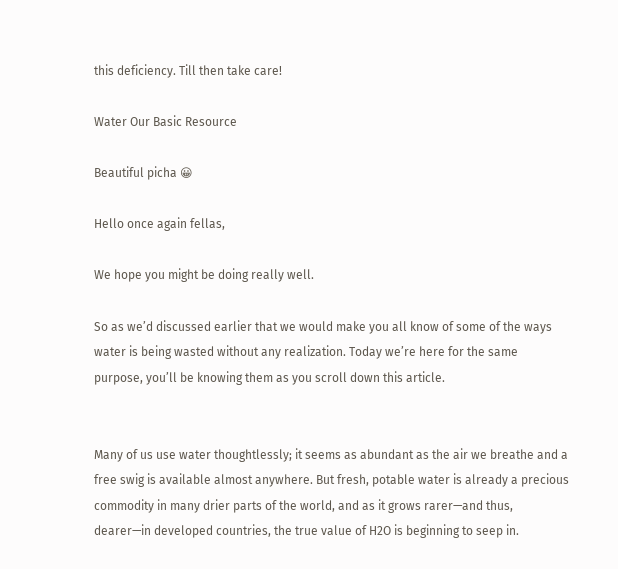this deficiency. Till then take care!

Water Our Basic Resource

Beautiful picha 😀

Hello once again fellas,

We hope you might be doing really well.

So as we’d discussed earlier that we would make you all know of some of the ways water is being wasted without any realization. Today we’re here for the same purpose, you’ll be knowing them as you scroll down this article.


Many of us use water thoughtlessly; it seems as abundant as the air we breathe and a free swig is available almost anywhere. But fresh, potable water is already a precious commodity in many drier parts of the world, and as it grows rarer—and thus, dearer—in developed countries, the true value of H2O is beginning to seep in.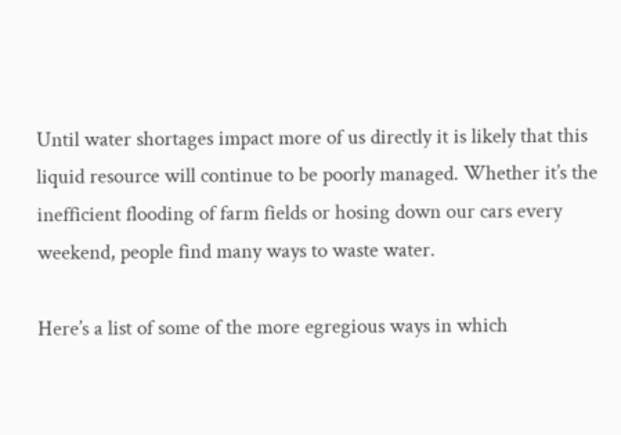Until water shortages impact more of us directly it is likely that this liquid resource will continue to be poorly managed. Whether it’s the inefficient flooding of farm fields or hosing down our cars every weekend, people find many ways to waste water.

Here’s a list of some of the more egregious ways in which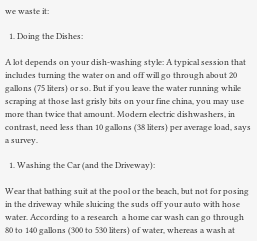we waste it:

  1. Doing the Dishes:

A lot depends on your dish-washing style: A typical session that includes turning the water on and off will go through about 20 gallons (75 liters) or so. But if you leave the water running while scraping at those last grisly bits on your fine china, you may use more than twice that amount. Modern electric dishwashers, in contrast, need less than 10 gallons (38 liters) per average load, says a survey.

  1. Washing the Car (and the Driveway):

Wear that bathing suit at the pool or the beach, but not for posing in the driveway while sluicing the suds off your auto with hose water. According to a research  a home car wash can go through 80 to 140 gallons (300 to 530 liters) of water, whereas a wash at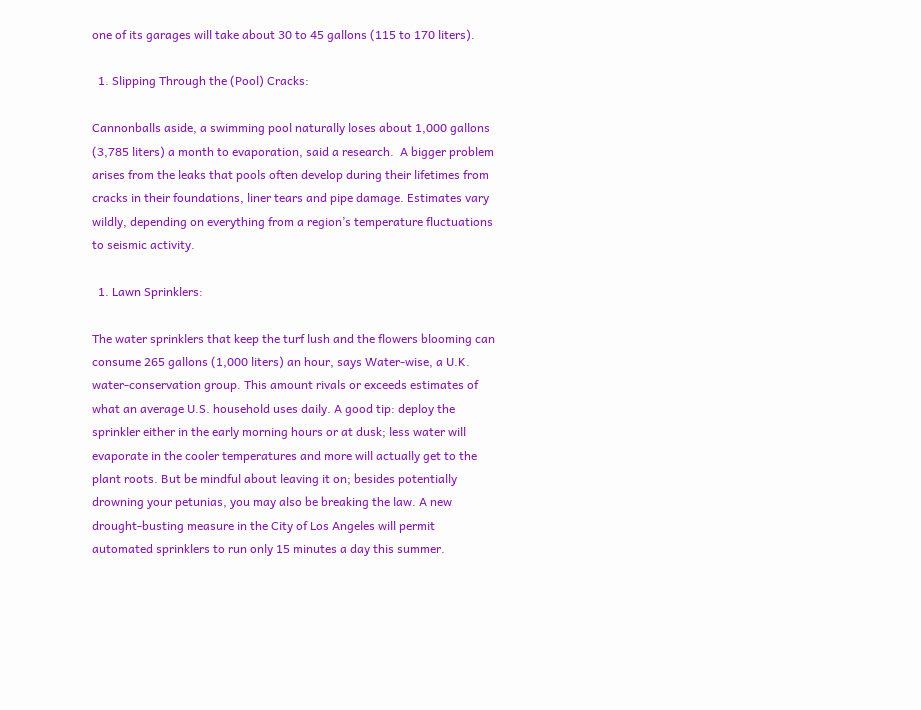one of its garages will take about 30 to 45 gallons (115 to 170 liters).

  1. Slipping Through the (Pool) Cracks:

Cannonballs aside, a swimming pool naturally loses about 1,000 gallons (3,785 liters) a month to evaporation, said a research.  A bigger problem arises from the leaks that pools often develop during their lifetimes from cracks in their foundations, liner tears and pipe damage. Estimates vary wildly, depending on everything from a region’s temperature fluctuations to seismic activity.

  1. Lawn Sprinklers:

The water sprinklers that keep the turf lush and the flowers blooming can consume 265 gallons (1,000 liters) an hour, says Water-wise, a U.K. water-conservation group. This amount rivals or exceeds estimates of what an average U.S. household uses daily. A good tip: deploy the sprinkler either in the early morning hours or at dusk; less water will evaporate in the cooler temperatures and more will actually get to the plant roots. But be mindful about leaving it on; besides potentially drowning your petunias, you may also be breaking the law. A new drought-busting measure in the City of Los Angeles will permit automated sprinklers to run only 15 minutes a day this summer.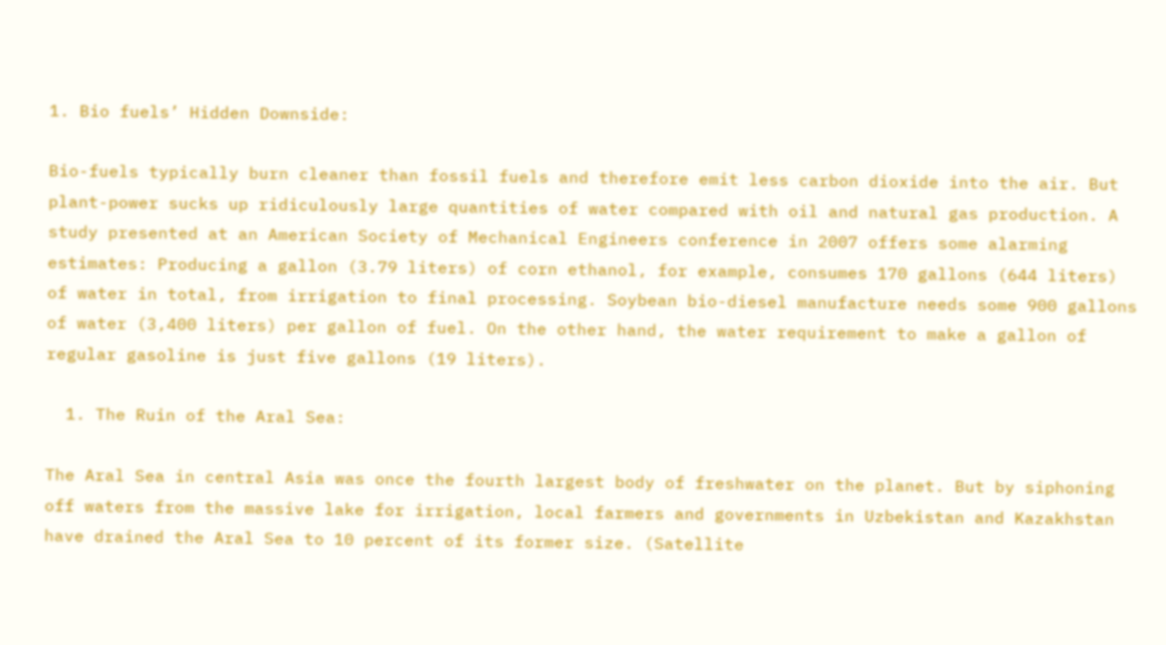1. Bio fuels’ Hidden Downside:

Bio-fuels typically burn cleaner than fossil fuels and therefore emit less carbon dioxide into the air. But plant-power sucks up ridiculously large quantities of water compared with oil and natural gas production. A study presented at an American Society of Mechanical Engineers conference in 2007 offers some alarming estimates: Producing a gallon (3.79 liters) of corn ethanol, for example, consumes 170 gallons (644 liters) of water in total, from irrigation to final processing. Soybean bio-diesel manufacture needs some 900 gallons of water (3,400 liters) per gallon of fuel. On the other hand, the water requirement to make a gallon of regular gasoline is just five gallons (19 liters).

  1. The Ruin of the Aral Sea:

The Aral Sea in central Asia was once the fourth largest body of freshwater on the planet. But by siphoning off waters from the massive lake for irrigation, local farmers and governments in Uzbekistan and Kazakhstan have drained the Aral Sea to 10 percent of its former size. (Satellite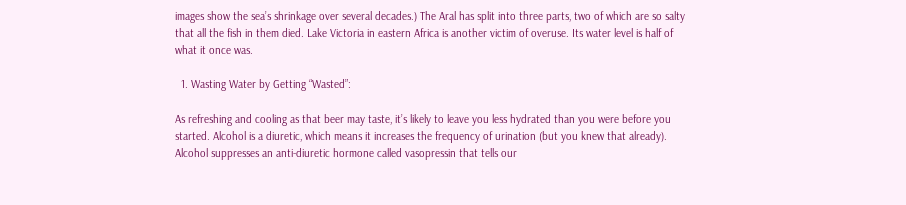images show the sea’s shrinkage over several decades.) The Aral has split into three parts, two of which are so salty that all the fish in them died. Lake Victoria in eastern Africa is another victim of overuse. Its water level is half of what it once was.

  1. Wasting Water by Getting “Wasted”:

As refreshing and cooling as that beer may taste, it’s likely to leave you less hydrated than you were before you started. Alcohol is a diuretic, which means it increases the frequency of urination (but you knew that already). Alcohol suppresses an anti-diuretic hormone called vasopressin that tells our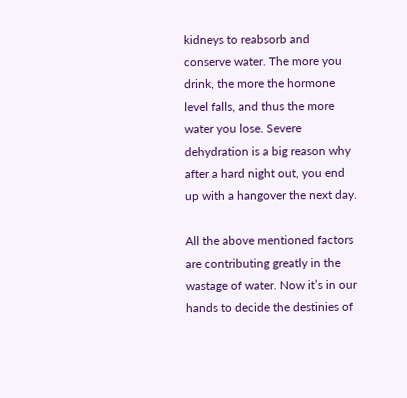kidneys to reabsorb and conserve water. The more you drink, the more the hormone level falls, and thus the more water you lose. Severe dehydration is a big reason why after a hard night out, you end up with a hangover the next day.

All the above mentioned factors are contributing greatly in the wastage of water. Now it’s in our hands to decide the destinies of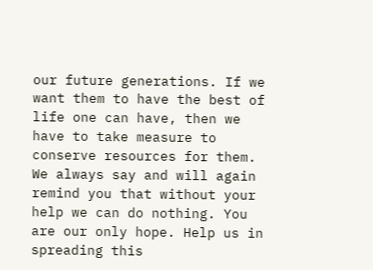our future generations. If we want them to have the best of life one can have, then we have to take measure to conserve resources for them. We always say and will again remind you that without your help we can do nothing. You are our only hope. Help us in spreading this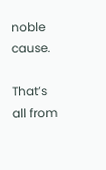noble cause.

That’s all from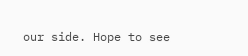our side. Hope to see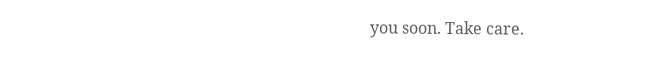you soon. Take care.